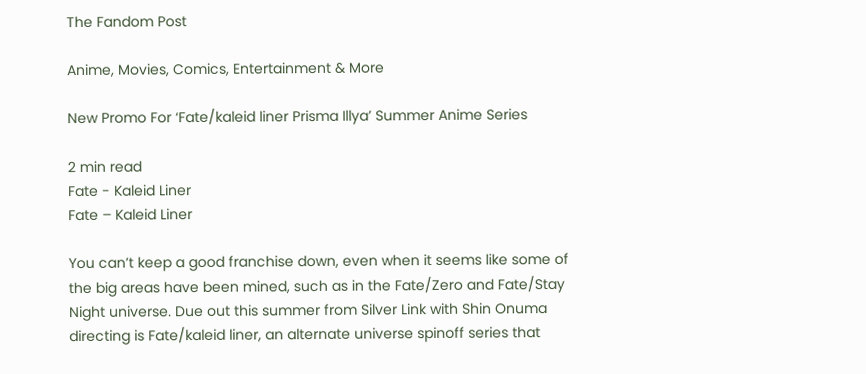The Fandom Post

Anime, Movies, Comics, Entertainment & More

New Promo For ‘Fate/kaleid liner Prisma Illya’ Summer Anime Series

2 min read
Fate - Kaleid Liner
Fate – Kaleid Liner

You can’t keep a good franchise down, even when it seems like some of the big areas have been mined, such as in the Fate/Zero and Fate/Stay Night universe. Due out this summer from Silver Link with Shin Onuma directing is Fate/kaleid liner, an alternate universe spinoff series that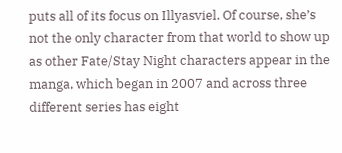puts all of its focus on Illyasviel. Of course, she’s not the only character from that world to show up as other Fate/Stay Night characters appear in the manga, which began in 2007 and across three different series has eight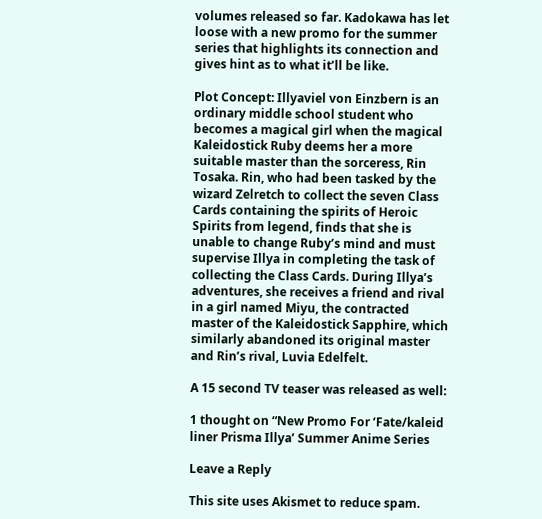volumes released so far. Kadokawa has let loose with a new promo for the summer series that highlights its connection and gives hint as to what it’ll be like.

Plot Concept: Illyaviel von Einzbern is an ordinary middle school student who becomes a magical girl when the magical Kaleidostick Ruby deems her a more suitable master than the sorceress, Rin Tosaka. Rin, who had been tasked by the wizard Zelretch to collect the seven Class Cards containing the spirits of Heroic Spirits from legend, finds that she is unable to change Ruby’s mind and must supervise Illya in completing the task of collecting the Class Cards. During Illya’s adventures, she receives a friend and rival in a girl named Miyu, the contracted master of the Kaleidostick Sapphire, which similarly abandoned its original master and Rin’s rival, Luvia Edelfelt.

A 15 second TV teaser was released as well:

1 thought on “New Promo For ‘Fate/kaleid liner Prisma Illya’ Summer Anime Series

Leave a Reply

This site uses Akismet to reduce spam.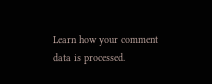Learn how your comment data is processed.